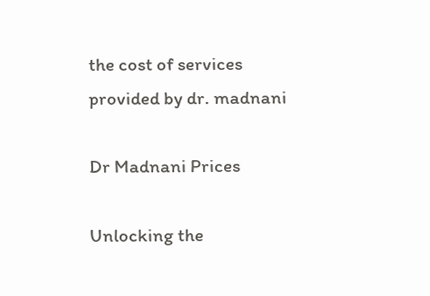the cost of services provided by dr. madnani

Dr Madnani Prices

Unlocking the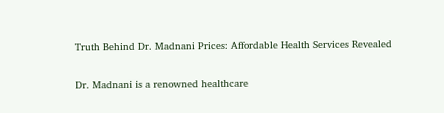Truth Behind Dr. Madnani Prices: Affordable Health Services Revealed

Dr. Madnani is a renowned healthcare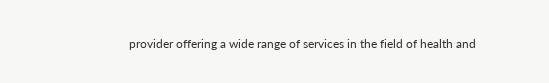provider offering a wide range of services in the field of health and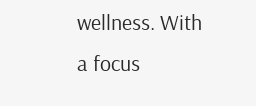wellness. With a focus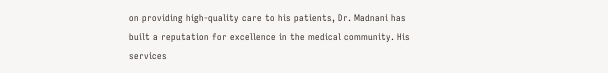on providing high-quality care to his patients, Dr. Madnani has built a reputation for excellence in the medical community. His services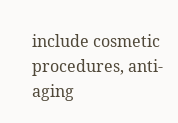include cosmetic procedures, anti-aging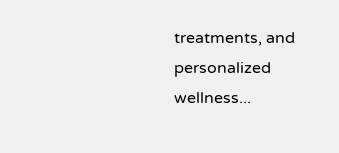treatments, and personalized wellness...